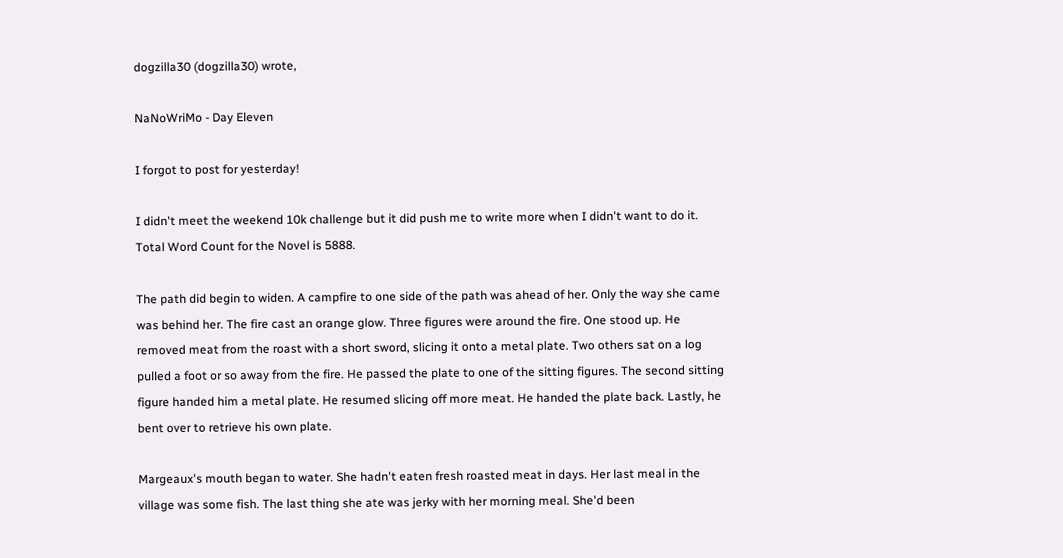dogzilla30 (dogzilla30) wrote,

NaNoWriMo - Day Eleven

I forgot to post for yesterday!

I didn't meet the weekend 10k challenge but it did push me to write more when I didn't want to do it. Total Word Count for the Novel is 5888.

The path did begin to widen. A campfire to one side of the path was ahead of her. Only the way she came was behind her. The fire cast an orange glow. Three figures were around the fire. One stood up. He removed meat from the roast with a short sword, slicing it onto a metal plate. Two others sat on a log pulled a foot or so away from the fire. He passed the plate to one of the sitting figures. The second sitting figure handed him a metal plate. He resumed slicing off more meat. He handed the plate back. Lastly, he bent over to retrieve his own plate.

Margeaux's mouth began to water. She hadn't eaten fresh roasted meat in days. Her last meal in the village was some fish. The last thing she ate was jerky with her morning meal. She'd been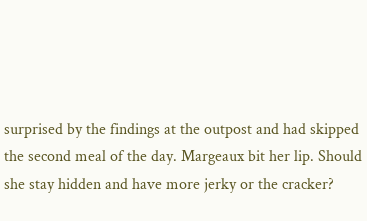surprised by the findings at the outpost and had skipped the second meal of the day. Margeaux bit her lip. Should she stay hidden and have more jerky or the cracker?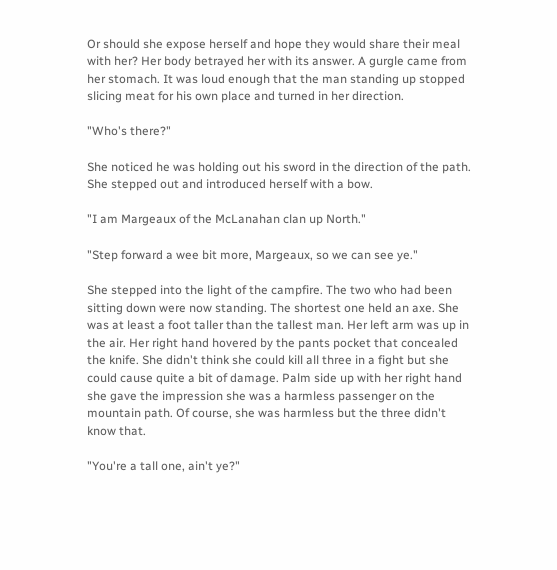Or should she expose herself and hope they would share their meal with her? Her body betrayed her with its answer. A gurgle came from her stomach. It was loud enough that the man standing up stopped slicing meat for his own place and turned in her direction.

"Who's there?"

She noticed he was holding out his sword in the direction of the path. She stepped out and introduced herself with a bow.

"I am Margeaux of the McLanahan clan up North."

"Step forward a wee bit more, Margeaux, so we can see ye."

She stepped into the light of the campfire. The two who had been sitting down were now standing. The shortest one held an axe. She was at least a foot taller than the tallest man. Her left arm was up in the air. Her right hand hovered by the pants pocket that concealed the knife. She didn't think she could kill all three in a fight but she could cause quite a bit of damage. Palm side up with her right hand she gave the impression she was a harmless passenger on the mountain path. Of course, she was harmless but the three didn't know that.

"You're a tall one, ain't ye?"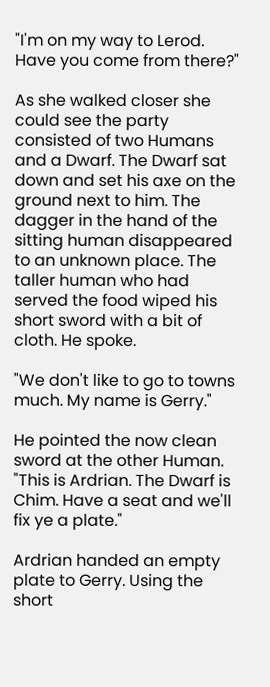"I'm on my way to Lerod. Have you come from there?"

As she walked closer she could see the party consisted of two Humans and a Dwarf. The Dwarf sat down and set his axe on the ground next to him. The dagger in the hand of the sitting human disappeared to an unknown place. The taller human who had served the food wiped his short sword with a bit of cloth. He spoke.

"We don't like to go to towns much. My name is Gerry."

He pointed the now clean sword at the other Human. "This is Ardrian. The Dwarf is Chim. Have a seat and we'll fix ye a plate."

Ardrian handed an empty plate to Gerry. Using the short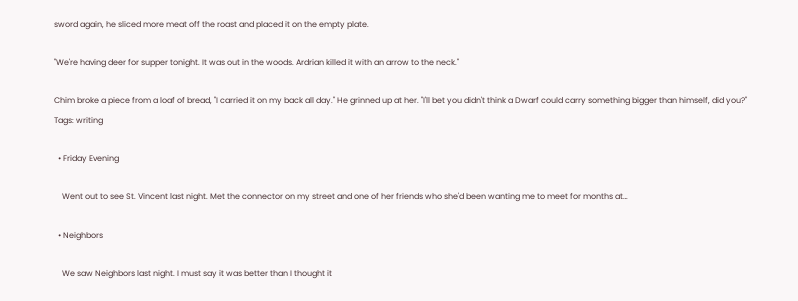sword again, he sliced more meat off the roast and placed it on the empty plate.

"We're having deer for supper tonight. It was out in the woods. Ardrian killed it with an arrow to the neck."

Chim broke a piece from a loaf of bread, "I carried it on my back all day." He grinned up at her. "I'll bet you didn't think a Dwarf could carry something bigger than himself, did you?"
Tags: writing

  • Friday Evening

    Went out to see St. Vincent last night. Met the connector on my street and one of her friends who she'd been wanting me to meet for months at…

  • Neighbors

    We saw Neighbors last night. I must say it was better than I thought it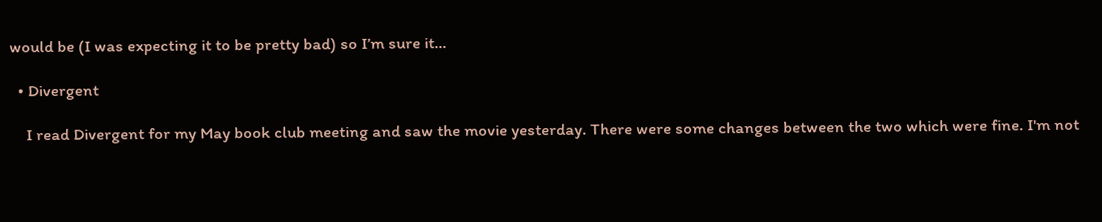would be (I was expecting it to be pretty bad) so I’m sure it…

  • Divergent

    I read Divergent for my May book club meeting and saw the movie yesterday. There were some changes between the two which were fine. I'm not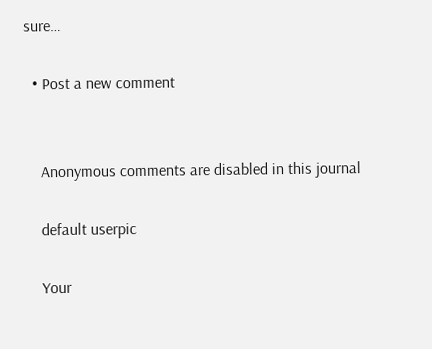sure…

  • Post a new comment


    Anonymous comments are disabled in this journal

    default userpic

    Your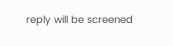reply will be screened